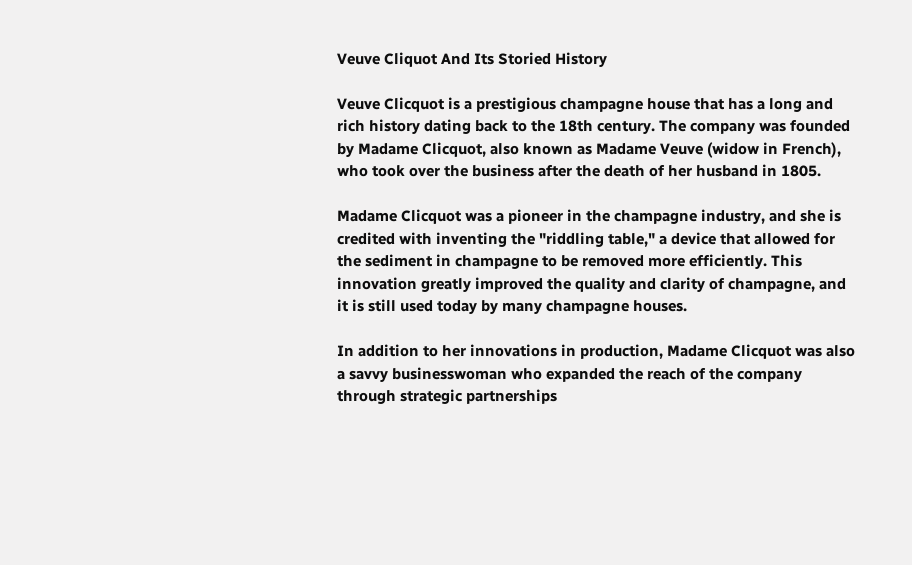Veuve Cliquot And Its Storied History

Veuve Clicquot is a prestigious champagne house that has a long and rich history dating back to the 18th century. The company was founded by Madame Clicquot, also known as Madame Veuve (widow in French), who took over the business after the death of her husband in 1805.

Madame Clicquot was a pioneer in the champagne industry, and she is credited with inventing the "riddling table," a device that allowed for the sediment in champagne to be removed more efficiently. This innovation greatly improved the quality and clarity of champagne, and it is still used today by many champagne houses.

In addition to her innovations in production, Madame Clicquot was also a savvy businesswoman who expanded the reach of the company through strategic partnerships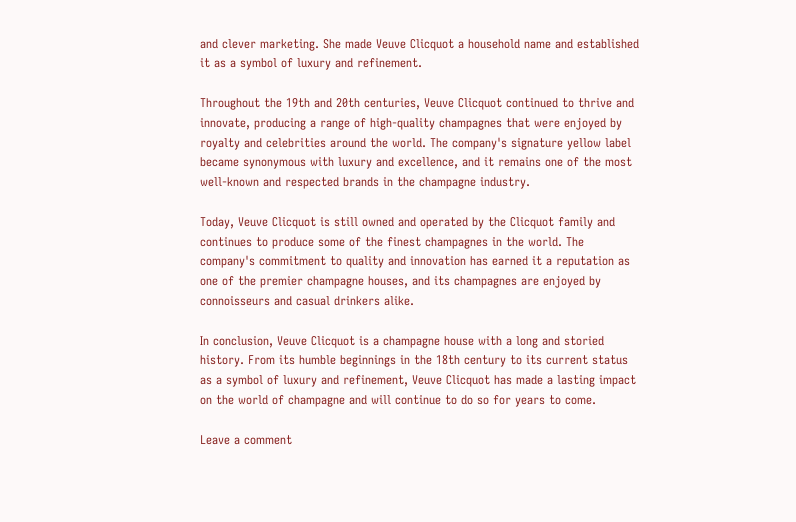and clever marketing. She made Veuve Clicquot a household name and established it as a symbol of luxury and refinement.

Throughout the 19th and 20th centuries, Veuve Clicquot continued to thrive and innovate, producing a range of high-quality champagnes that were enjoyed by royalty and celebrities around the world. The company's signature yellow label became synonymous with luxury and excellence, and it remains one of the most well-known and respected brands in the champagne industry.

Today, Veuve Clicquot is still owned and operated by the Clicquot family and continues to produce some of the finest champagnes in the world. The company's commitment to quality and innovation has earned it a reputation as one of the premier champagne houses, and its champagnes are enjoyed by connoisseurs and casual drinkers alike.

In conclusion, Veuve Clicquot is a champagne house with a long and storied history. From its humble beginnings in the 18th century to its current status as a symbol of luxury and refinement, Veuve Clicquot has made a lasting impact on the world of champagne and will continue to do so for years to come.

Leave a comment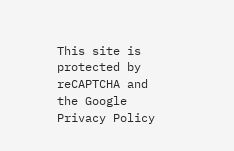This site is protected by reCAPTCHA and the Google Privacy Policy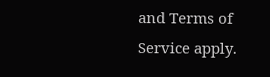and Terms of Service apply.